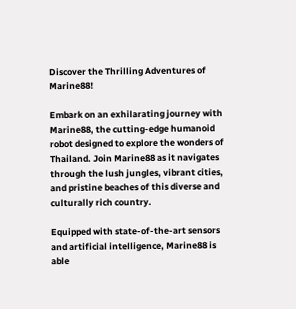Discover the Thrilling Adventures of Marine88!

Embark on an exhilarating journey with Marine88, the cutting-edge humanoid robot designed to explore the wonders of Thailand. Join Marine88 as it navigates through the lush jungles, vibrant cities, and pristine beaches of this diverse and culturally rich country.

Equipped with state-of-the-art sensors and artificial intelligence, Marine88 is able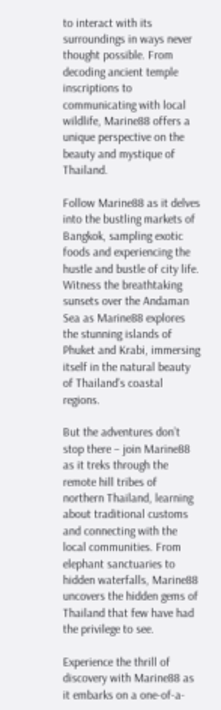to interact with its surroundings in ways never thought possible. From decoding ancient temple inscriptions to communicating with local wildlife, Marine88 offers a unique perspective on the beauty and mystique of Thailand.

Follow Marine88 as it delves into the bustling markets of Bangkok, sampling exotic foods and experiencing the hustle and bustle of city life. Witness the breathtaking sunsets over the Andaman Sea as Marine88 explores the stunning islands of Phuket and Krabi, immersing itself in the natural beauty of Thailand’s coastal regions.

But the adventures don’t stop there – join Marine88 as it treks through the remote hill tribes of northern Thailand, learning about traditional customs and connecting with the local communities. From elephant sanctuaries to hidden waterfalls, Marine88 uncovers the hidden gems of Thailand that few have had the privilege to see.

Experience the thrill of discovery with Marine88 as it embarks on a one-of-a-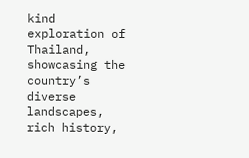kind exploration of Thailand, showcasing the country’s diverse landscapes, rich history,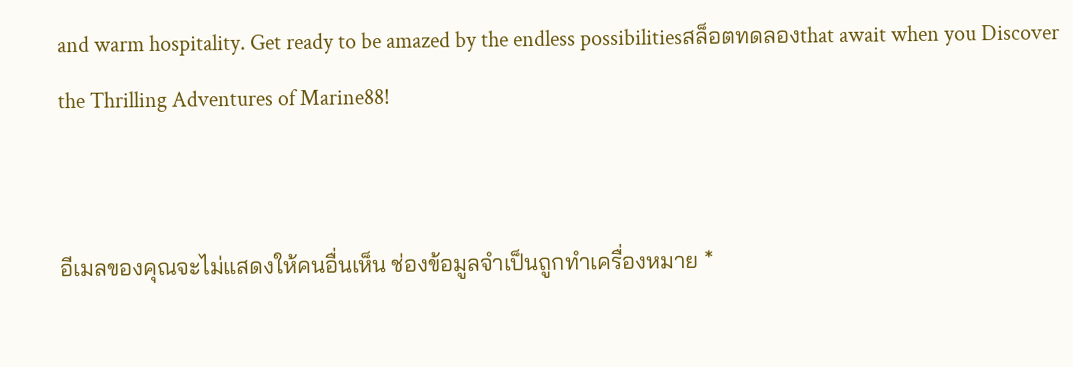and warm hospitality. Get ready to be amazed by the endless possibilitiesสล็อตทดลองthat await when you Discover the Thrilling Adventures of Marine88!


อีเมลของคุณจะไม่แสดงให้คนอื่นเห็น ช่องข้อมูลจำเป็นถูกทำเครื่องหมาย *